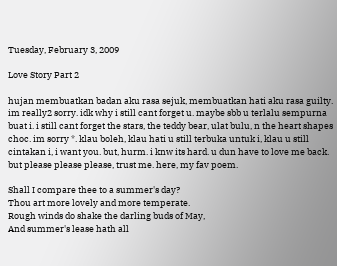Tuesday, February 3, 2009

Love Story Part 2

hujan membuatkan badan aku rasa sejuk, membuatkan hati aku rasa guilty. im really2 sorry. idk why i still cant forget u. maybe sbb u terlalu sempurna buat i. i still cant forget the stars, the teddy bear, ulat bulu, n the heart shapes choc. im sorry *. klau boleh, klau hati u still terbuka untuk i, klau u still cintakan i, i want you. but, hurm. i knw its hard. u dun have to love me back. but please please please, trust me. here, my fav poem.

Shall I compare thee to a summer's day?
Thou art more lovely and more temperate.
Rough winds do shake the darling buds of May,
And summer's lease hath all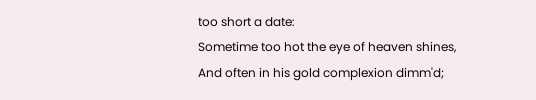too short a date:
Sometime too hot the eye of heaven shines,
And often in his gold complexion dimm'd;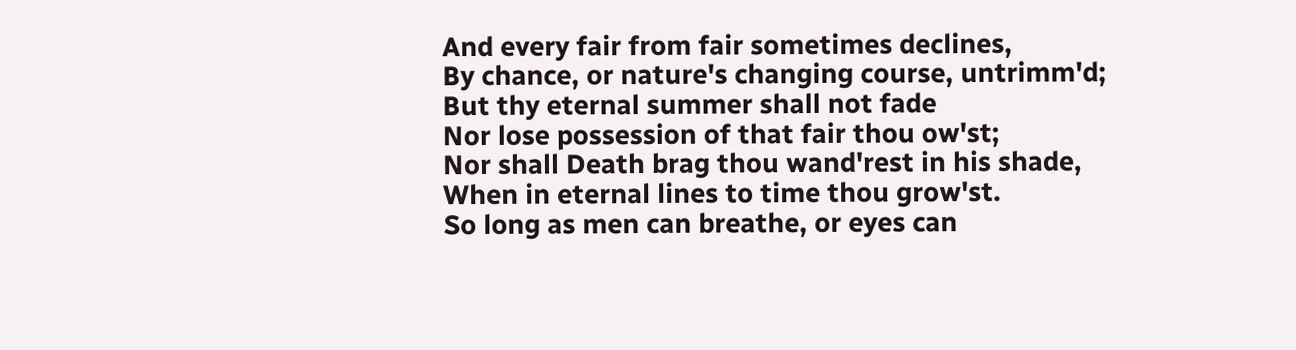And every fair from fair sometimes declines,
By chance, or nature's changing course, untrimm'd;
But thy eternal summer shall not fade
Nor lose possession of that fair thou ow'st;
Nor shall Death brag thou wand'rest in his shade,
When in eternal lines to time thou grow'st.
So long as men can breathe, or eyes can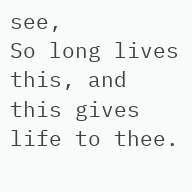see,
So long lives this, and this gives life to thee.